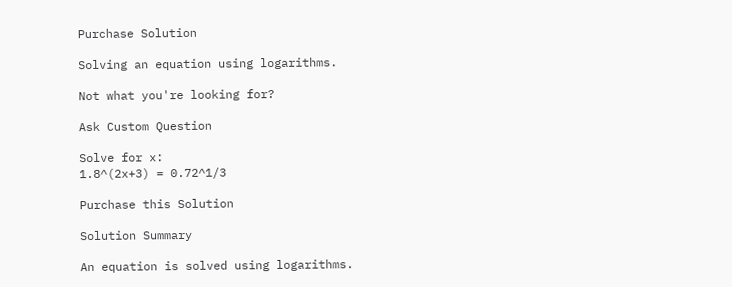Purchase Solution

Solving an equation using logarithms.

Not what you're looking for?

Ask Custom Question

Solve for x:
1.8^(2x+3) = 0.72^1/3

Purchase this Solution

Solution Summary

An equation is solved using logarithms.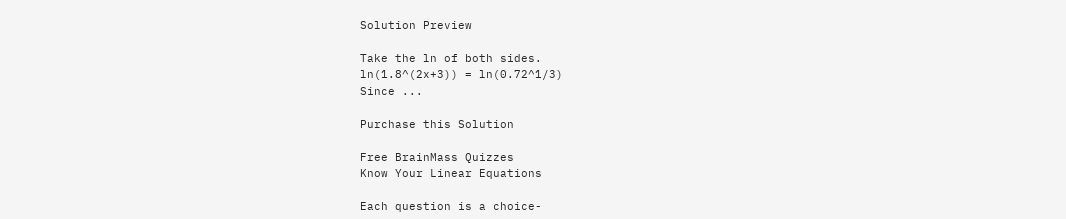Solution Preview

Take the ln of both sides.
ln(1.8^(2x+3)) = ln(0.72^1/3)
Since ...

Purchase this Solution

Free BrainMass Quizzes
Know Your Linear Equations

Each question is a choice-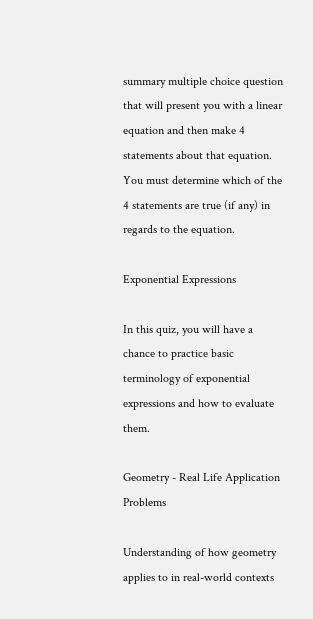summary multiple choice question that will present you with a linear equation and then make 4 statements about that equation. You must determine which of the 4 statements are true (if any) in regards to the equation.

Exponential Expressions

In this quiz, you will have a chance to practice basic terminology of exponential expressions and how to evaluate them.

Geometry - Real Life Application Problems

Understanding of how geometry applies to in real-world contexts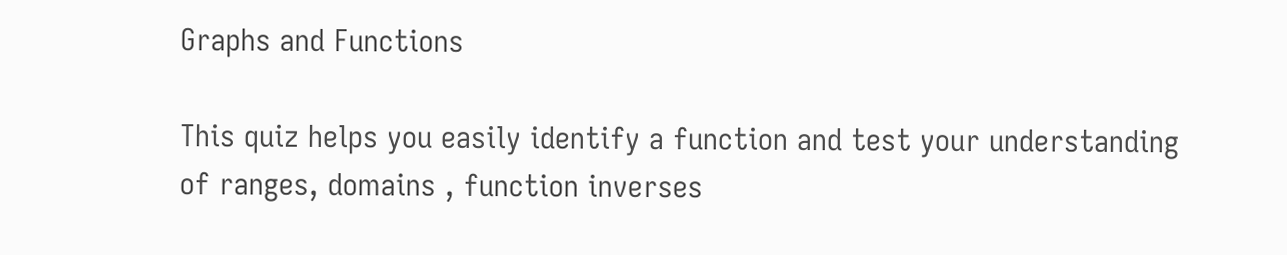Graphs and Functions

This quiz helps you easily identify a function and test your understanding of ranges, domains , function inverses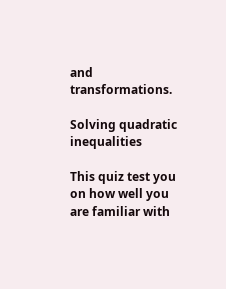and transformations.

Solving quadratic inequalities

This quiz test you on how well you are familiar with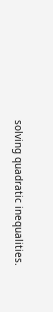solving quadratic inequalities.